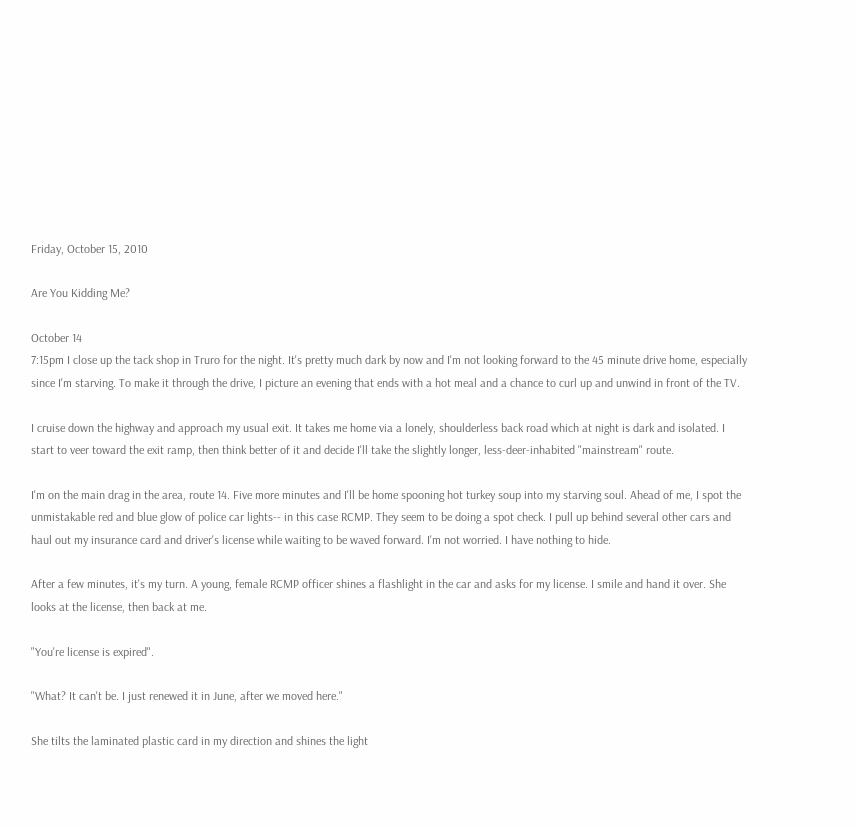Friday, October 15, 2010

Are You Kidding Me?

October 14
7:15pm I close up the tack shop in Truro for the night. It's pretty much dark by now and I'm not looking forward to the 45 minute drive home, especially since I'm starving. To make it through the drive, I picture an evening that ends with a hot meal and a chance to curl up and unwind in front of the TV.

I cruise down the highway and approach my usual exit. It takes me home via a lonely, shoulderless back road which at night is dark and isolated. I start to veer toward the exit ramp, then think better of it and decide I'll take the slightly longer, less-deer-inhabited "mainstream" route.

I'm on the main drag in the area, route 14. Five more minutes and I'll be home spooning hot turkey soup into my starving soul. Ahead of me, I spot the unmistakable red and blue glow of police car lights-- in this case RCMP. They seem to be doing a spot check. I pull up behind several other cars and haul out my insurance card and driver's license while waiting to be waved forward. I'm not worried. I have nothing to hide.

After a few minutes, it's my turn. A young, female RCMP officer shines a flashlight in the car and asks for my license. I smile and hand it over. She looks at the license, then back at me.

"You're license is expired".

"What? It can't be. I just renewed it in June, after we moved here."

She tilts the laminated plastic card in my direction and shines the light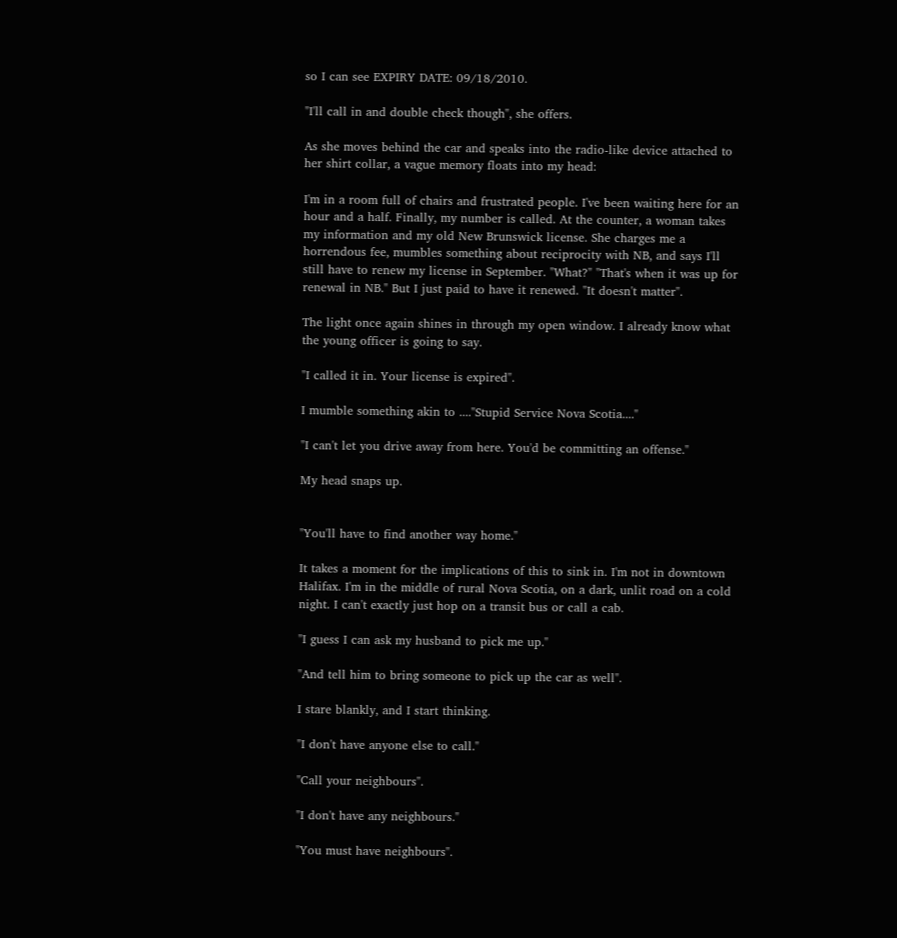so I can see EXPIRY DATE: 09/18/2010.

"I'll call in and double check though", she offers.

As she moves behind the car and speaks into the radio-like device attached to her shirt collar, a vague memory floats into my head:

I'm in a room full of chairs and frustrated people. I've been waiting here for an hour and a half. Finally, my number is called. At the counter, a woman takes my information and my old New Brunswick license. She charges me a horrendous fee, mumbles something about reciprocity with NB, and says I'll still have to renew my license in September. "What?" "That's when it was up for renewal in NB." But I just paid to have it renewed. "It doesn't matter".

The light once again shines in through my open window. I already know what the young officer is going to say.

"I called it in. Your license is expired".

I mumble something akin to ...."Stupid Service Nova Scotia...."

"I can't let you drive away from here. You'd be committing an offense."

My head snaps up.


"You'll have to find another way home."

It takes a moment for the implications of this to sink in. I'm not in downtown Halifax. I'm in the middle of rural Nova Scotia, on a dark, unlit road on a cold night. I can't exactly just hop on a transit bus or call a cab.

"I guess I can ask my husband to pick me up."

"And tell him to bring someone to pick up the car as well".

I stare blankly, and I start thinking.

"I don't have anyone else to call."

"Call your neighbours".

"I don't have any neighbours."

"You must have neighbours".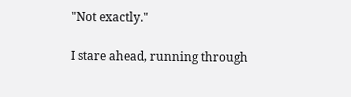"Not exactly."

I stare ahead, running through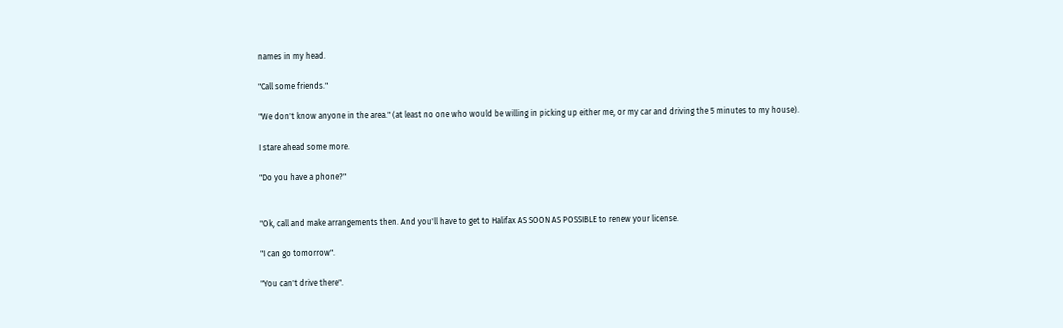names in my head.

"Call some friends."

"We don't know anyone in the area." (at least no one who would be willing in picking up either me, or my car and driving the 5 minutes to my house).

I stare ahead some more.

"Do you have a phone?"


"Ok, call and make arrangements then. And you'll have to get to Halifax AS SOON AS POSSIBLE to renew your license.

"I can go tomorrow".

"You can't drive there".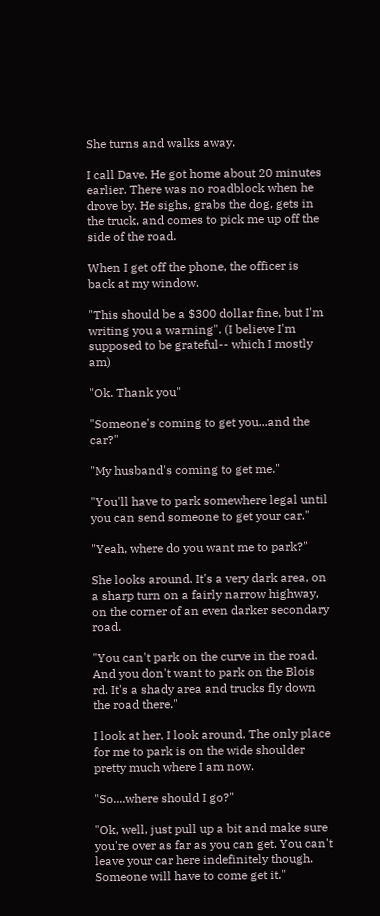She turns and walks away.

I call Dave. He got home about 20 minutes earlier. There was no roadblock when he drove by. He sighs, grabs the dog, gets in the truck, and comes to pick me up off the side of the road.

When I get off the phone, the officer is back at my window.

"This should be a $300 dollar fine, but I'm writing you a warning". (I believe I'm supposed to be grateful-- which I mostly am)

"Ok. Thank you"

"Someone's coming to get you...and the car?"

"My husband's coming to get me."

"You'll have to park somewhere legal until you can send someone to get your car."

"Yeah, where do you want me to park?"

She looks around. It's a very dark area, on a sharp turn on a fairly narrow highway, on the corner of an even darker secondary road.

"You can't park on the curve in the road. And you don't want to park on the Blois rd. It's a shady area and trucks fly down the road there."

I look at her. I look around. The only place for me to park is on the wide shoulder pretty much where I am now.

"So....where should I go?"

"Ok, well, just pull up a bit and make sure you're over as far as you can get. You can't leave your car here indefinitely though. Someone will have to come get it."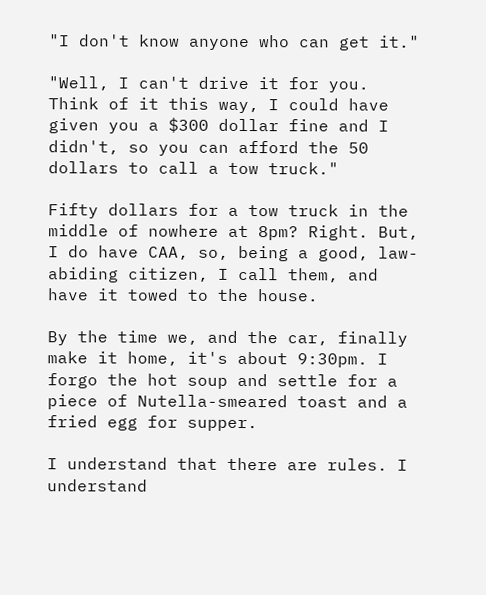"I don't know anyone who can get it."

"Well, I can't drive it for you. Think of it this way, I could have given you a $300 dollar fine and I didn't, so you can afford the 50 dollars to call a tow truck."

Fifty dollars for a tow truck in the middle of nowhere at 8pm? Right. But, I do have CAA, so, being a good, law-abiding citizen, I call them, and have it towed to the house.

By the time we, and the car, finally make it home, it's about 9:30pm. I forgo the hot soup and settle for a piece of Nutella-smeared toast and a fried egg for supper.

I understand that there are rules. I understand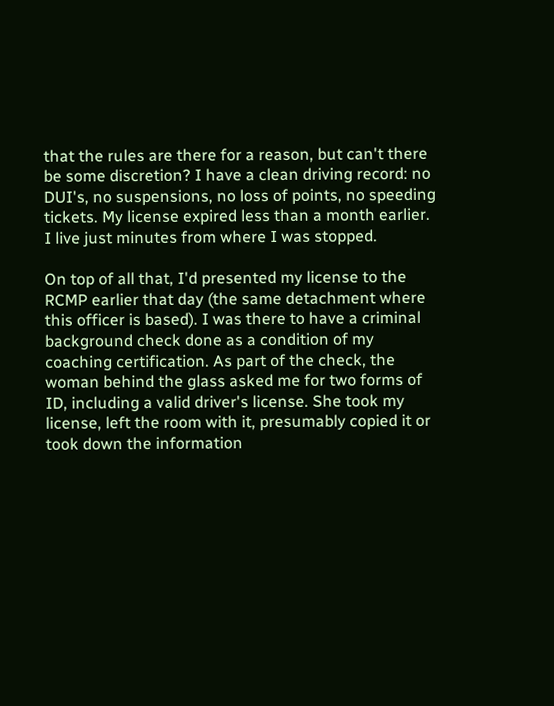that the rules are there for a reason, but can't there be some discretion? I have a clean driving record: no DUI's, no suspensions, no loss of points, no speeding tickets. My license expired less than a month earlier. I live just minutes from where I was stopped.

On top of all that, I'd presented my license to the RCMP earlier that day (the same detachment where this officer is based). I was there to have a criminal background check done as a condition of my coaching certification. As part of the check, the woman behind the glass asked me for two forms of ID, including a valid driver's license. She took my license, left the room with it, presumably copied it or took down the information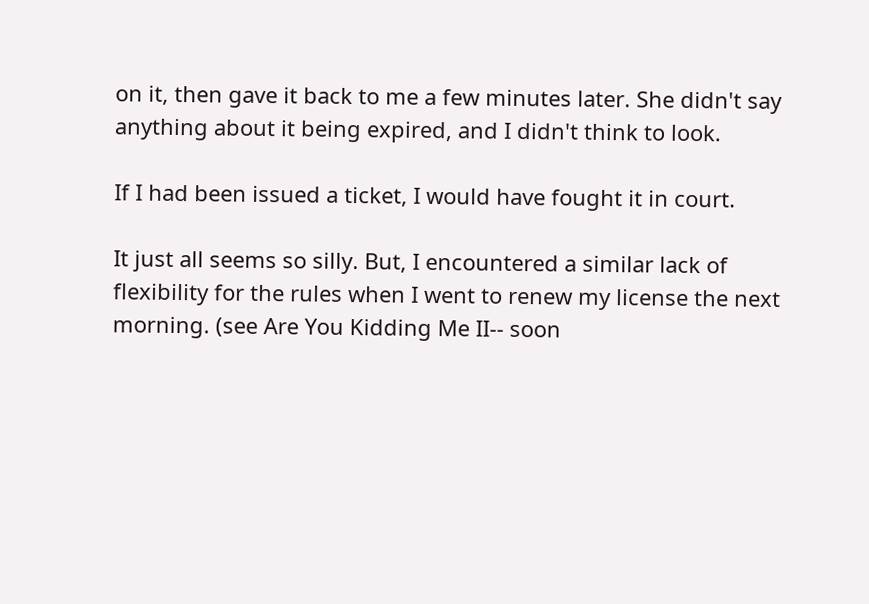on it, then gave it back to me a few minutes later. She didn't say anything about it being expired, and I didn't think to look.

If I had been issued a ticket, I would have fought it in court.

It just all seems so silly. But, I encountered a similar lack of flexibility for the rules when I went to renew my license the next morning. (see Are You Kidding Me II-- soon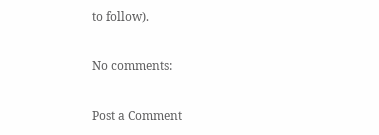to follow).

No comments:

Post a Comment